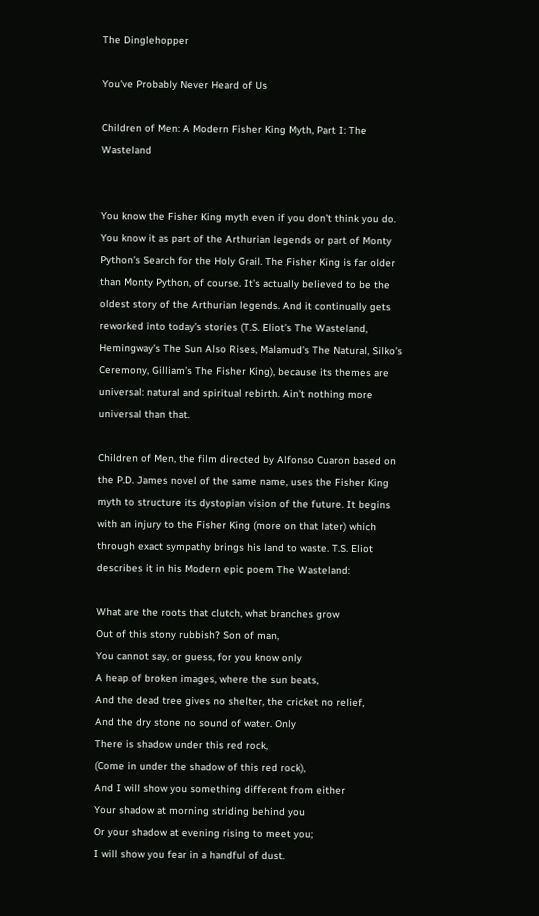The Dinglehopper

You've Probably Never Heard of Us

Children of Men: A Modern Fisher King Myth, Part I: The Wasteland


You know the Fisher King myth even if you don’t think you do. You know it as part of the Arthurian legends or part of Monty Python’s Search for the Holy Grail. The Fisher King is far older than Monty Python, of course. It’s actually believed to be the oldest story of the Arthurian legends. And it continually gets reworked into today’s stories (T.S. Eliot’s The Wasteland, Hemingway’s The Sun Also Rises, Malamud’s The Natural, Silko’s Ceremony, Gilliam’s The Fisher King), because its themes are universal: natural and spiritual rebirth. Ain’t nothing more universal than that.

Children of Men, the film directed by Alfonso Cuaron based on the P.D. James novel of the same name, uses the Fisher King myth to structure its dystopian vision of the future. It begins with an injury to the Fisher King (more on that later) which through exact sympathy brings his land to waste. T.S. Eliot describes it in his Modern epic poem The Wasteland:

What are the roots that clutch, what branches grow
Out of this stony rubbish? Son of man,
You cannot say, or guess, for you know only
A heap of broken images, where the sun beats,
And the dead tree gives no shelter, the cricket no relief,
And the dry stone no sound of water. Only
There is shadow under this red rock,
(Come in under the shadow of this red rock),
And I will show you something different from either
Your shadow at morning striding behind you
Or your shadow at evening rising to meet you;
I will show you fear in a handful of dust.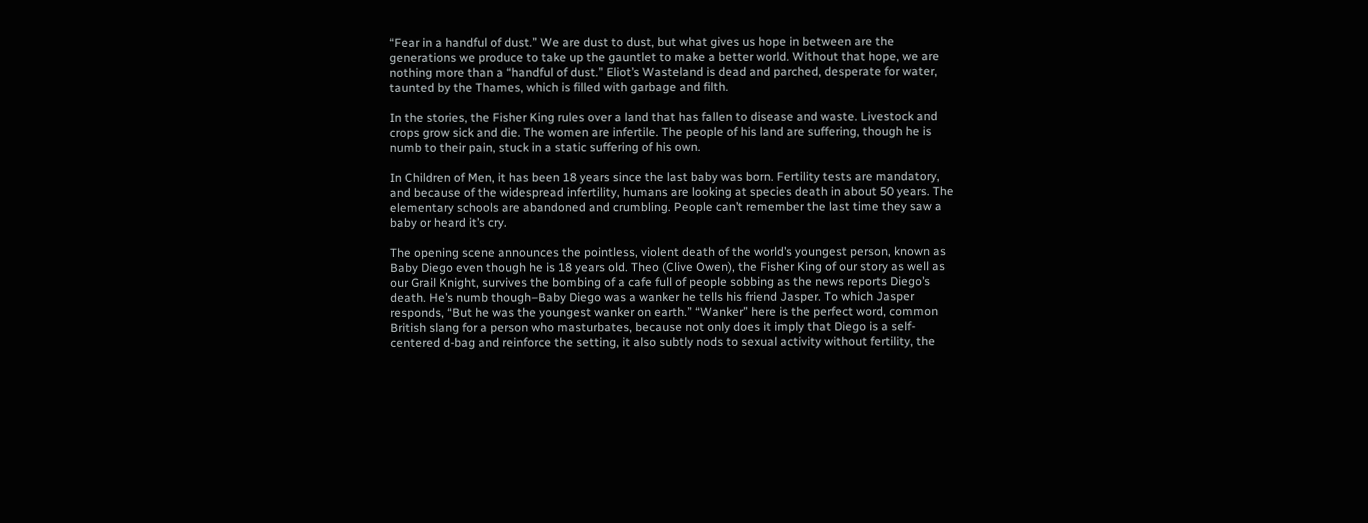“Fear in a handful of dust.” We are dust to dust, but what gives us hope in between are the generations we produce to take up the gauntlet to make a better world. Without that hope, we are nothing more than a “handful of dust.” Eliot’s Wasteland is dead and parched, desperate for water, taunted by the Thames, which is filled with garbage and filth.

In the stories, the Fisher King rules over a land that has fallen to disease and waste. Livestock and crops grow sick and die. The women are infertile. The people of his land are suffering, though he is numb to their pain, stuck in a static suffering of his own.

In Children of Men, it has been 18 years since the last baby was born. Fertility tests are mandatory, and because of the widespread infertility, humans are looking at species death in about 50 years. The elementary schools are abandoned and crumbling. People can’t remember the last time they saw a baby or heard it’s cry.

The opening scene announces the pointless, violent death of the world’s youngest person, known as Baby Diego even though he is 18 years old. Theo (Clive Owen), the Fisher King of our story as well as our Grail Knight, survives the bombing of a cafe full of people sobbing as the news reports Diego’s death. He’s numb though–Baby Diego was a wanker he tells his friend Jasper. To which Jasper responds, “But he was the youngest wanker on earth.” “Wanker” here is the perfect word, common British slang for a person who masturbates, because not only does it imply that Diego is a self-centered d-bag and reinforce the setting, it also subtly nods to sexual activity without fertility, the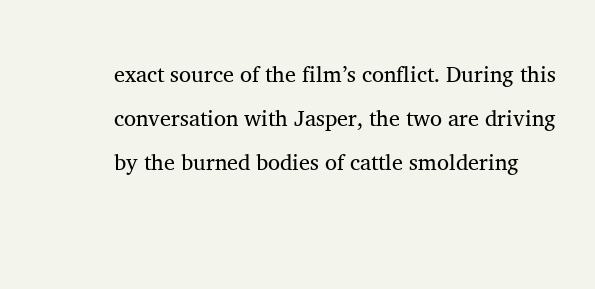exact source of the film’s conflict. During this conversation with Jasper, the two are driving by the burned bodies of cattle smoldering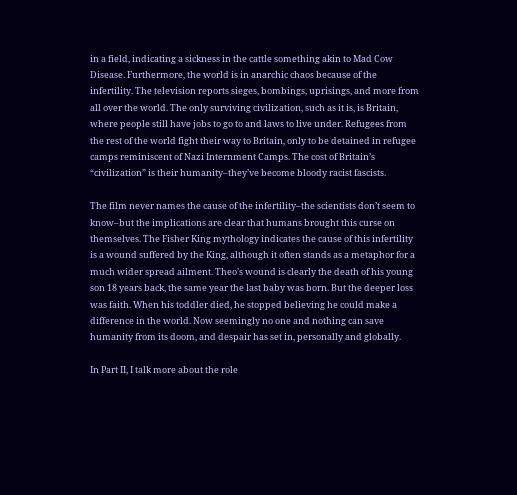in a field, indicating a sickness in the cattle something akin to Mad Cow Disease. Furthermore, the world is in anarchic chaos because of the infertility. The television reports sieges, bombings, uprisings, and more from all over the world. The only surviving civilization, such as it is, is Britain, where people still have jobs to go to and laws to live under. Refugees from the rest of the world fight their way to Britain, only to be detained in refugee camps reminiscent of Nazi Internment Camps. The cost of Britain’s “civilization” is their humanity–they’ve become bloody racist fascists.

The film never names the cause of the infertility–the scientists don’t seem to know–but the implications are clear that humans brought this curse on themselves. The Fisher King mythology indicates the cause of this infertility is a wound suffered by the King, although it often stands as a metaphor for a much wider spread ailment. Theo’s wound is clearly the death of his young son 18 years back, the same year the last baby was born. But the deeper loss was faith. When his toddler died, he stopped believing he could make a difference in the world. Now seemingly no one and nothing can save humanity from its doom, and despair has set in, personally and globally.

In Part II, I talk more about the role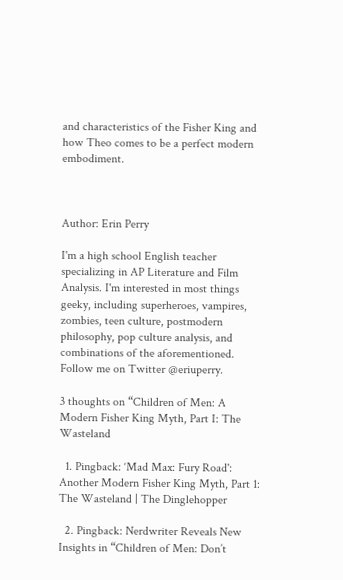and characteristics of the Fisher King and how Theo comes to be a perfect modern embodiment.



Author: Erin Perry

I'm a high school English teacher specializing in AP Literature and Film Analysis. I'm interested in most things geeky, including superheroes, vampires, zombies, teen culture, postmodern philosophy, pop culture analysis, and combinations of the aforementioned. Follow me on Twitter @eriuperry.

3 thoughts on “Children of Men: A Modern Fisher King Myth, Part I: The Wasteland

  1. Pingback: ‘Mad Max: Fury Road': Another Modern Fisher King Myth, Part 1: The Wasteland | The Dinglehopper

  2. Pingback: Nerdwriter Reveals New Insights in “Children of Men: Don’t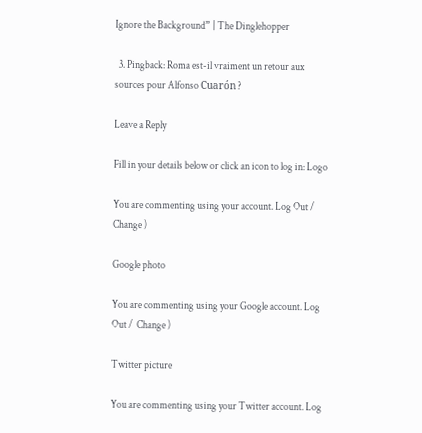Ignore the Background” | The Dinglehopper

  3. Pingback: Roma est-il vraiment un retour aux sources pour Alfonso Cuarón ?

Leave a Reply

Fill in your details below or click an icon to log in: Logo

You are commenting using your account. Log Out /  Change )

Google photo

You are commenting using your Google account. Log Out /  Change )

Twitter picture

You are commenting using your Twitter account. Log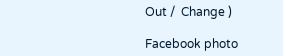Out /  Change )

Facebook photo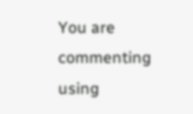You are commenting using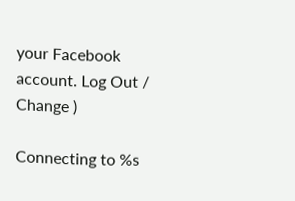your Facebook account. Log Out /  Change )

Connecting to %s